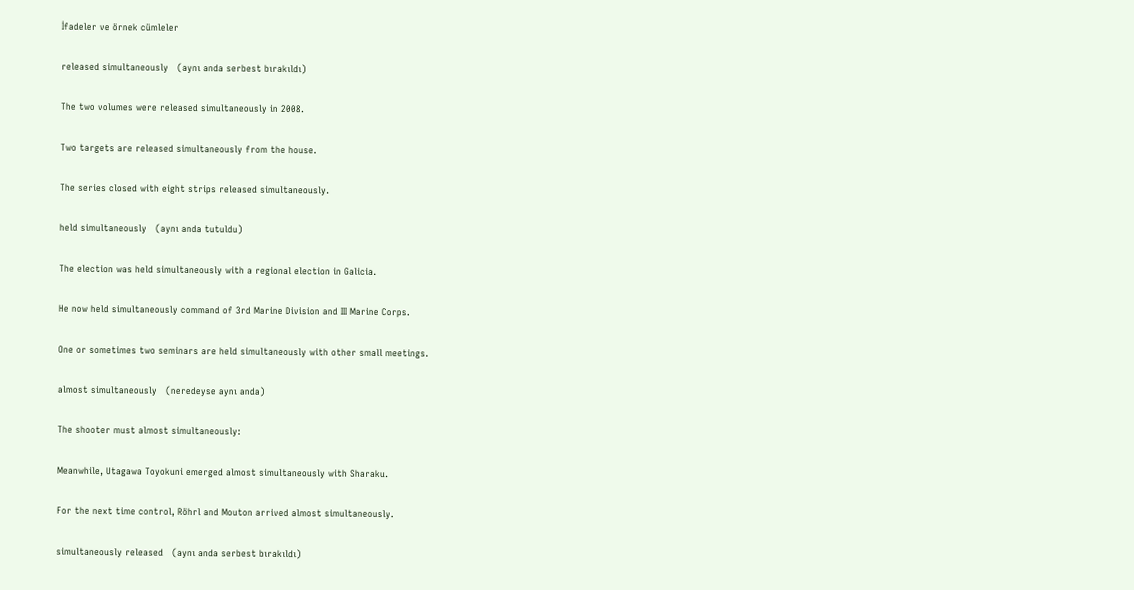İfadeler ve örnek cümleler

released simultaneously   (aynı anda serbest bırakıldı)

The two volumes were released simultaneously in 2008.

Two targets are released simultaneously from the house.

The series closed with eight strips released simultaneously.

held simultaneously   (aynı anda tutuldu)

The election was held simultaneously with a regional election in Galicia.

He now held simultaneously command of 3rd Marine Division and III Marine Corps.

One or sometimes two seminars are held simultaneously with other small meetings.

almost simultaneously   (neredeyse aynı anda)

The shooter must almost simultaneously:

Meanwhile, Utagawa Toyokuni emerged almost simultaneously with Sharaku.

For the next time control, Röhrl and Mouton arrived almost simultaneously.

simultaneously released   (aynı anda serbest bırakıldı)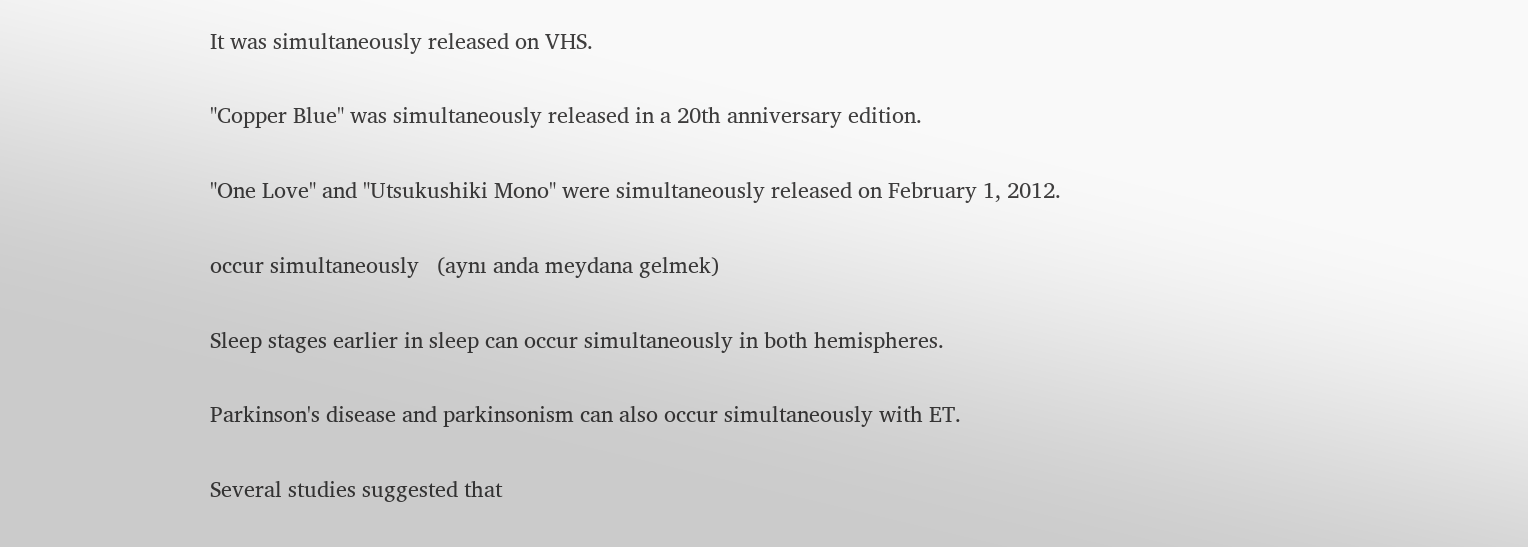It was simultaneously released on VHS.

"Copper Blue" was simultaneously released in a 20th anniversary edition.

"One Love" and "Utsukushiki Mono" were simultaneously released on February 1, 2012.

occur simultaneously   (aynı anda meydana gelmek)

Sleep stages earlier in sleep can occur simultaneously in both hemispheres.

Parkinson's disease and parkinsonism can also occur simultaneously with ET.

Several studies suggested that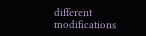different modifications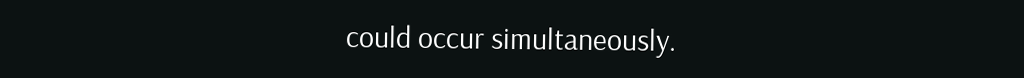could occur simultaneously.